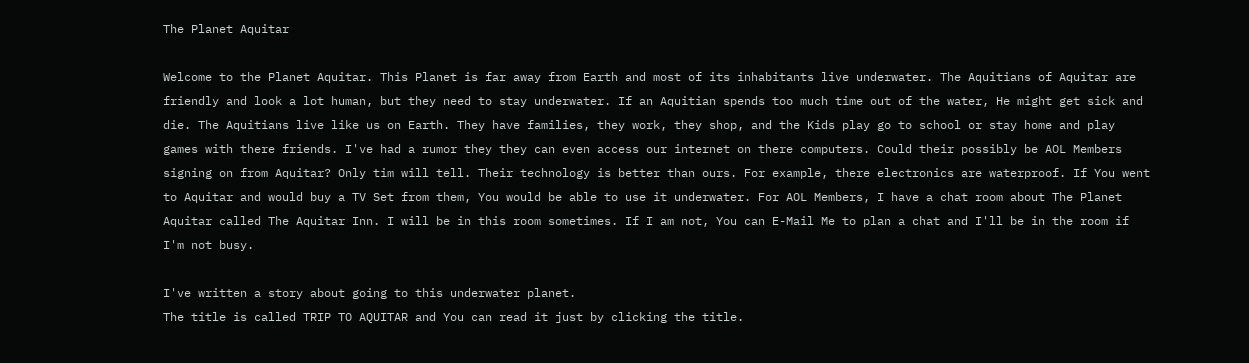The Planet Aquitar

Welcome to the Planet Aquitar. This Planet is far away from Earth and most of its inhabitants live underwater. The Aquitians of Aquitar are friendly and look a lot human, but they need to stay underwater. If an Aquitian spends too much time out of the water, He might get sick and die. The Aquitians live like us on Earth. They have families, they work, they shop, and the Kids play go to school or stay home and play games with there friends. I've had a rumor they they can even access our internet on there computers. Could their possibly be AOL Members signing on from Aquitar? Only tim will tell. Their technology is better than ours. For example, there electronics are waterproof. If You went to Aquitar and would buy a TV Set from them, You would be able to use it underwater. For AOL Members, I have a chat room about The Planet Aquitar called The Aquitar Inn. I will be in this room sometimes. If I am not, You can E-Mail Me to plan a chat and I'll be in the room if I'm not busy.

I've written a story about going to this underwater planet.
The title is called TRIP TO AQUITAR and You can read it just by clicking the title.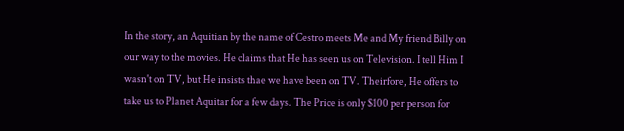In the story, an Aquitian by the name of Cestro meets Me and My friend Billy on our way to the movies. He claims that He has seen us on Television. I tell Him I wasn't on TV, but He insists thae we have been on TV. Theirfore, He offers to take us to Planet Aquitar for a few days. The Price is only $100 per person for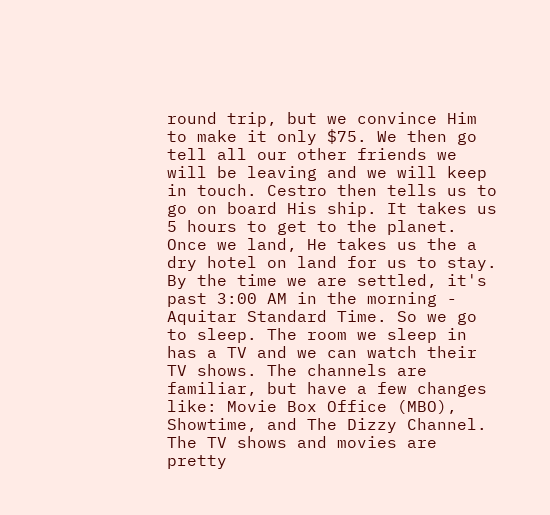round trip, but we convince Him to make it only $75. We then go tell all our other friends we will be leaving and we will keep in touch. Cestro then tells us to go on board His ship. It takes us 5 hours to get to the planet. Once we land, He takes us the a dry hotel on land for us to stay. By the time we are settled, it's past 3:00 AM in the morning - Aquitar Standard Time. So we go to sleep. The room we sleep in has a TV and we can watch their TV shows. The channels are familiar, but have a few changes like: Movie Box Office (MBO), Showtime, and The Dizzy Channel. The TV shows and movies are pretty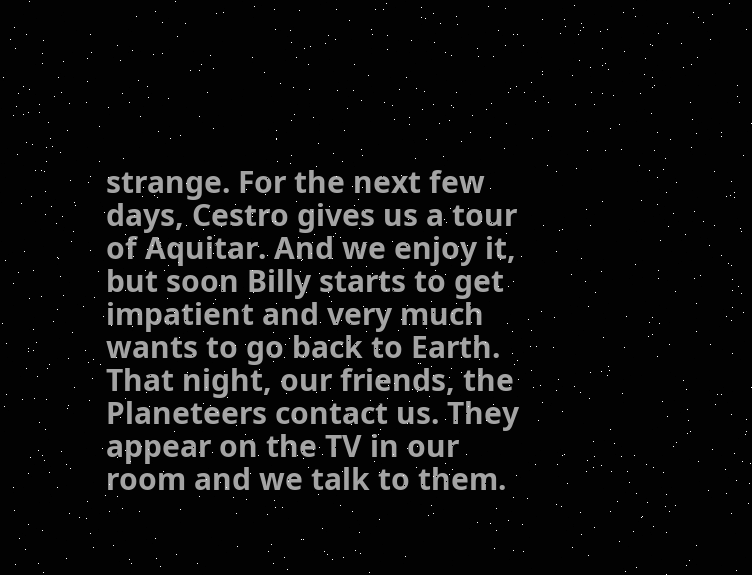strange. For the next few days, Cestro gives us a tour of Aquitar. And we enjoy it, but soon Billy starts to get impatient and very much wants to go back to Earth. That night, our friends, the Planeteers contact us. They appear on the TV in our room and we talk to them.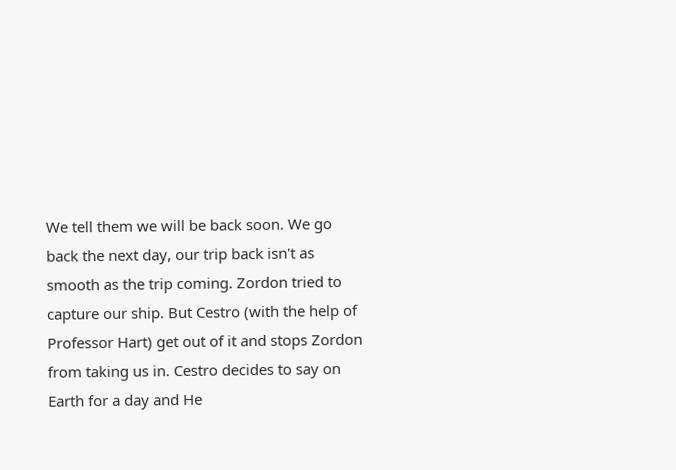We tell them we will be back soon. We go back the next day, our trip back isn't as smooth as the trip coming. Zordon tried to capture our ship. But Cestro (with the help of Professor Hart) get out of it and stops Zordon from taking us in. Cestro decides to say on Earth for a day and He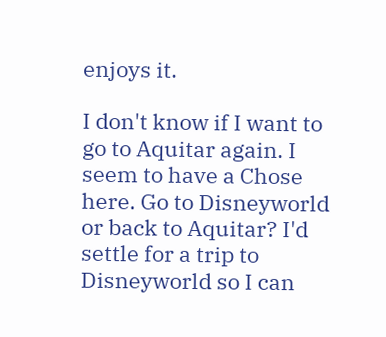enjoys it.

I don't know if I want to go to Aquitar again. I seem to have a Chose here. Go to Disneyworld or back to Aquitar? I'd settle for a trip to Disneyworld so I can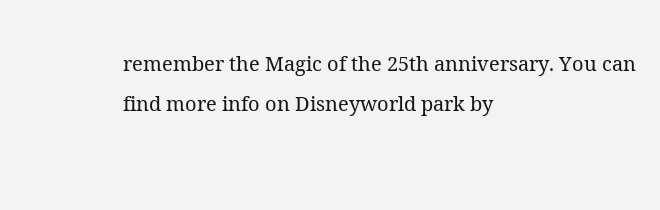remember the Magic of the 25th anniversary. You can find more info on Disneyworld park by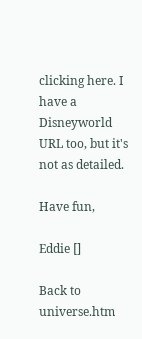clicking here. I have a Disneyworld URL too, but it's not as detailed.

Have fun,

Eddie []

Back to universe.htm